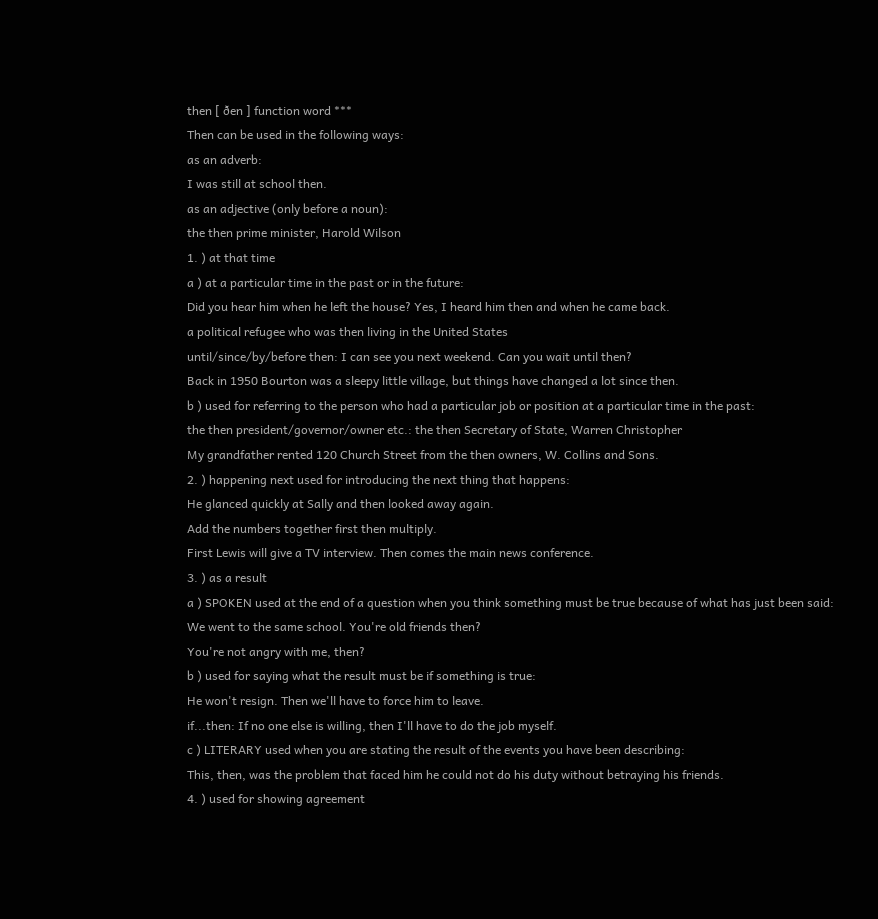then [ ðen ] function word ***
Then can be used in the following ways:
as an adverb:
I was still at school then.
as an adjective (only before a noun):
the then prime minister, Harold Wilson
1. ) at that time
a ) at a particular time in the past or in the future:
Did you hear him when he left the house? Yes, I heard him then and when he came back.
a political refugee who was then living in the United States
until/since/by/before then: I can see you next weekend. Can you wait until then?
Back in 1950 Bourton was a sleepy little village, but things have changed a lot since then.
b ) used for referring to the person who had a particular job or position at a particular time in the past:
the then president/governor/owner etc.: the then Secretary of State, Warren Christopher
My grandfather rented 120 Church Street from the then owners, W. Collins and Sons.
2. ) happening next used for introducing the next thing that happens:
He glanced quickly at Sally and then looked away again.
Add the numbers together first then multiply.
First Lewis will give a TV interview. Then comes the main news conference.
3. ) as a result
a ) SPOKEN used at the end of a question when you think something must be true because of what has just been said:
We went to the same school. You're old friends then?
You're not angry with me, then?
b ) used for saying what the result must be if something is true:
He won't resign. Then we'll have to force him to leave.
if...then: If no one else is willing, then I'll have to do the job myself.
c ) LITERARY used when you are stating the result of the events you have been describing:
This, then, was the problem that faced him he could not do his duty without betraying his friends.
4. ) used for showing agreement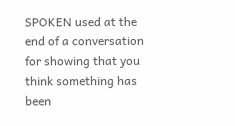SPOKEN used at the end of a conversation for showing that you think something has been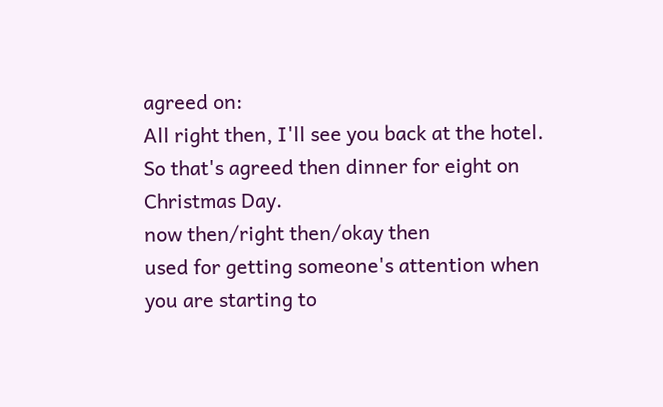agreed on:
All right then, I'll see you back at the hotel.
So that's agreed then dinner for eight on Christmas Day.
now then/right then/okay then
used for getting someone's attention when you are starting to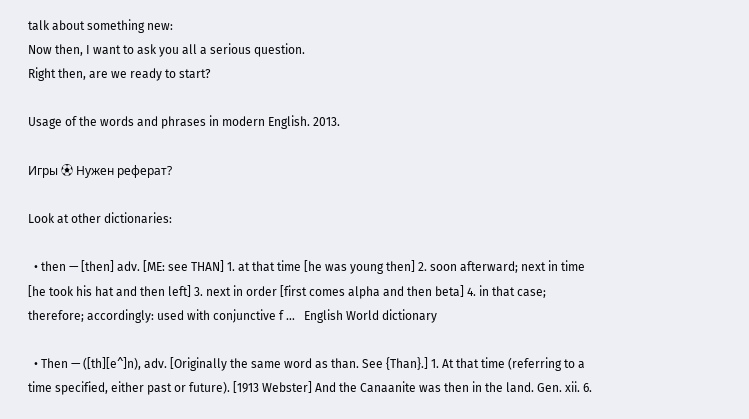talk about something new:
Now then, I want to ask you all a serious question.
Right then, are we ready to start?

Usage of the words and phrases in modern English. 2013.

Игры ⚽ Нужен реферат?

Look at other dictionaries:

  • then — [then] adv. [ME: see THAN] 1. at that time [he was young then] 2. soon afterward; next in time [he took his hat and then left] 3. next in order [first comes alpha and then beta] 4. in that case; therefore; accordingly: used with conjunctive f …   English World dictionary

  • Then — ([th][e^]n), adv. [Originally the same word as than. See {Than}.] 1. At that time (referring to a time specified, either past or future). [1913 Webster] And the Canaanite was then in the land. Gen. xii. 6.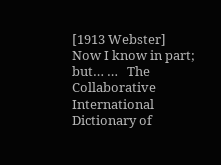[1913 Webster] Now I know in part; but… …   The Collaborative International Dictionary of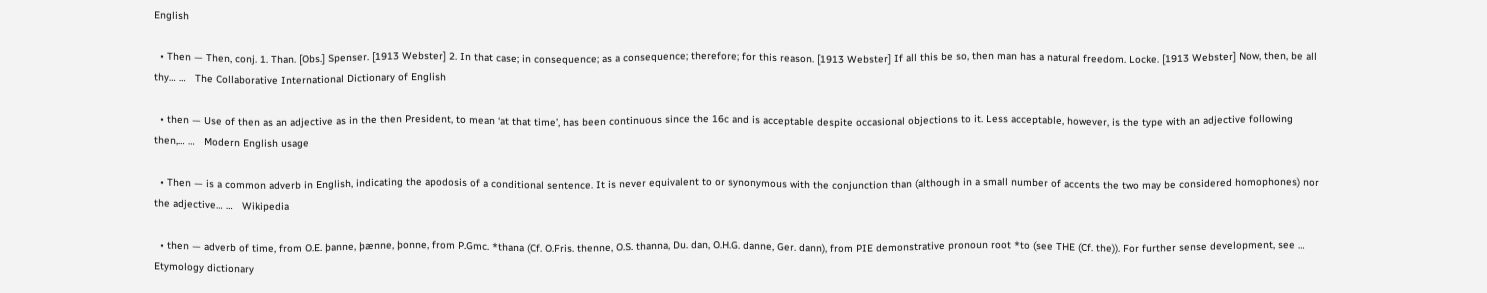English

  • Then — Then, conj. 1. Than. [Obs.] Spenser. [1913 Webster] 2. In that case; in consequence; as a consequence; therefore; for this reason. [1913 Webster] If all this be so, then man has a natural freedom. Locke. [1913 Webster] Now, then, be all thy… …   The Collaborative International Dictionary of English

  • then — Use of then as an adjective as in the then President, to mean ‘at that time’, has been continuous since the 16c and is acceptable despite occasional objections to it. Less acceptable, however, is the type with an adjective following then,… …   Modern English usage

  • Then — is a common adverb in English, indicating the apodosis of a conditional sentence. It is never equivalent to or synonymous with the conjunction than (although in a small number of accents the two may be considered homophones) nor the adjective… …   Wikipedia

  • then — adverb of time, from O.E. þanne, þænne, þonne, from P.Gmc. *thana (Cf. O.Fris. thenne, O.S. thanna, Du. dan, O.H.G. danne, Ger. dann), from PIE demonstrative pronoun root *to (see THE (Cf. the)). For further sense development, see …   Etymology dictionary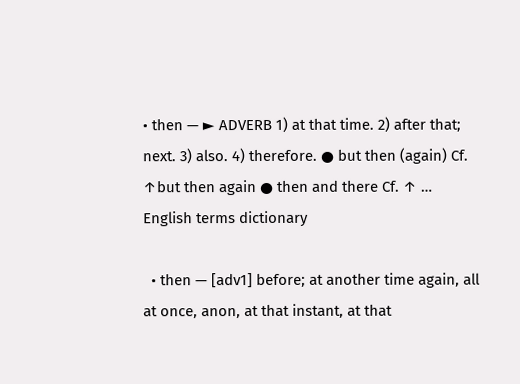• then — ► ADVERB 1) at that time. 2) after that; next. 3) also. 4) therefore. ● but then (again) Cf. ↑but then again ● then and there Cf. ↑ …   English terms dictionary

  • then — [adv1] before; at another time again, all at once, anon, at that instant, at that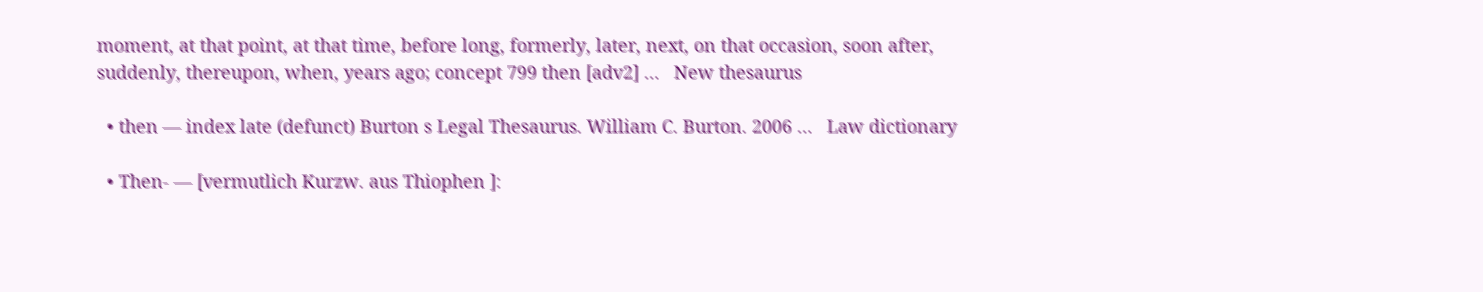moment, at that point, at that time, before long, formerly, later, next, on that occasion, soon after, suddenly, thereupon, when, years ago; concept 799 then [adv2] …   New thesaurus

  • then — index late (defunct) Burton s Legal Thesaurus. William C. Burton. 2006 …   Law dictionary

  • Then- — [vermutlich Kurzw. aus Thiophen ]: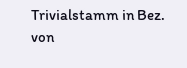Trivialstamm in Bez. von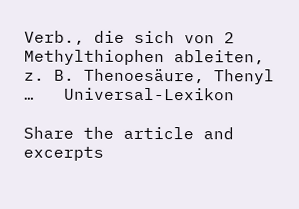Verb., die sich von 2 Methylthiophen ableiten, z. B. Thenoesäure, Thenyl …   Universal-Lexikon

Share the article and excerpts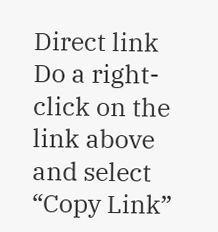Direct link
Do a right-click on the link above
and select “Copy Link”